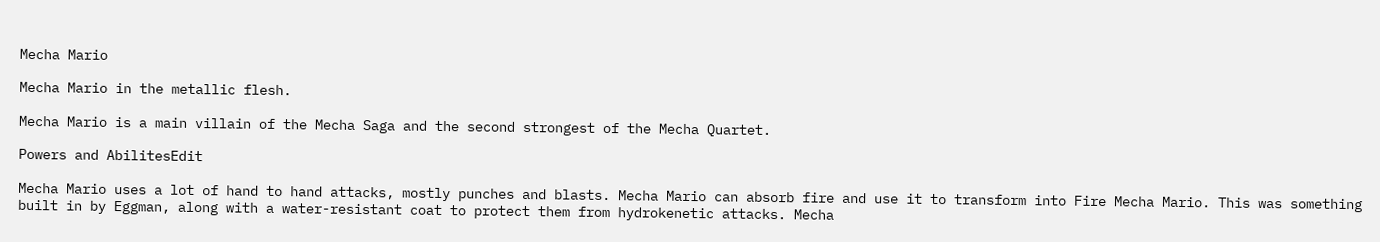Mecha Mario

Mecha Mario in the metallic flesh.

Mecha Mario is a main villain of the Mecha Saga and the second strongest of the Mecha Quartet.

Powers and AbilitesEdit

Mecha Mario uses a lot of hand to hand attacks, mostly punches and blasts. Mecha Mario can absorb fire and use it to transform into Fire Mecha Mario. This was something built in by Eggman, along with a water-resistant coat to protect them from hydrokenetic attacks. Mecha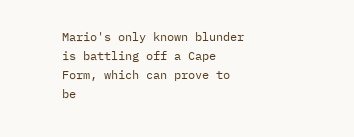Mario's only known blunder is battling off a Cape Form, which can prove to be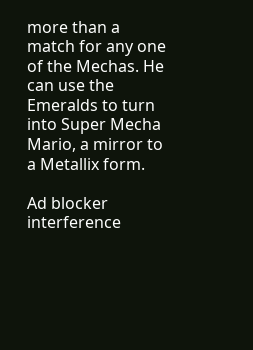more than a match for any one of the Mechas. He can use the Emeralds to turn into Super Mecha Mario, a mirror to a Metallix form.

Ad blocker interference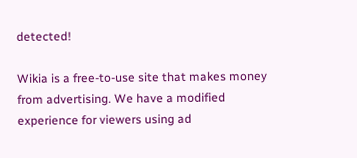detected!

Wikia is a free-to-use site that makes money from advertising. We have a modified experience for viewers using ad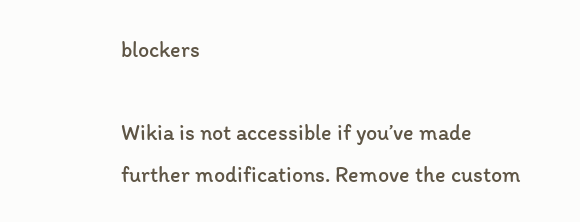blockers

Wikia is not accessible if you’ve made further modifications. Remove the custom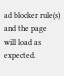ad blocker rule(s) and the page will load as expected.